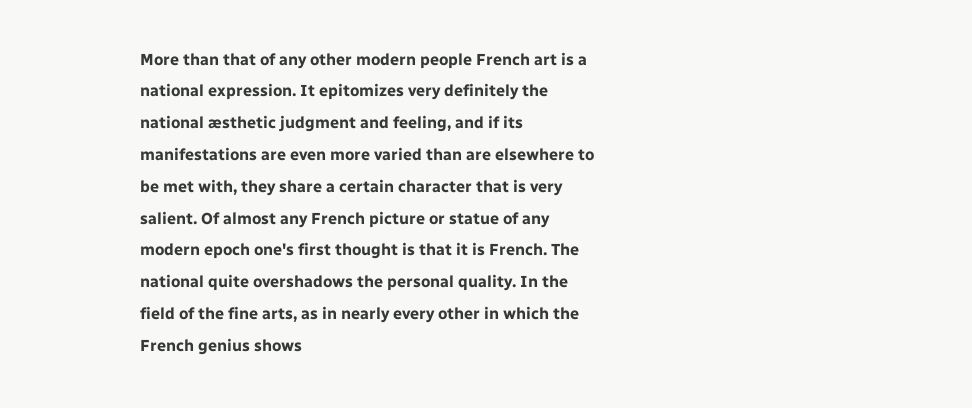More than that of any other modern people French art is a national expression. It epitomizes very definitely the national æsthetic judgment and feeling, and if its manifestations are even more varied than are elsewhere to be met with, they share a certain character that is very salient. Of almost any French picture or statue of any modern epoch one's first thought is that it is French. The national quite overshadows the personal quality. In the field of the fine arts, as in nearly every other in which the French genius shows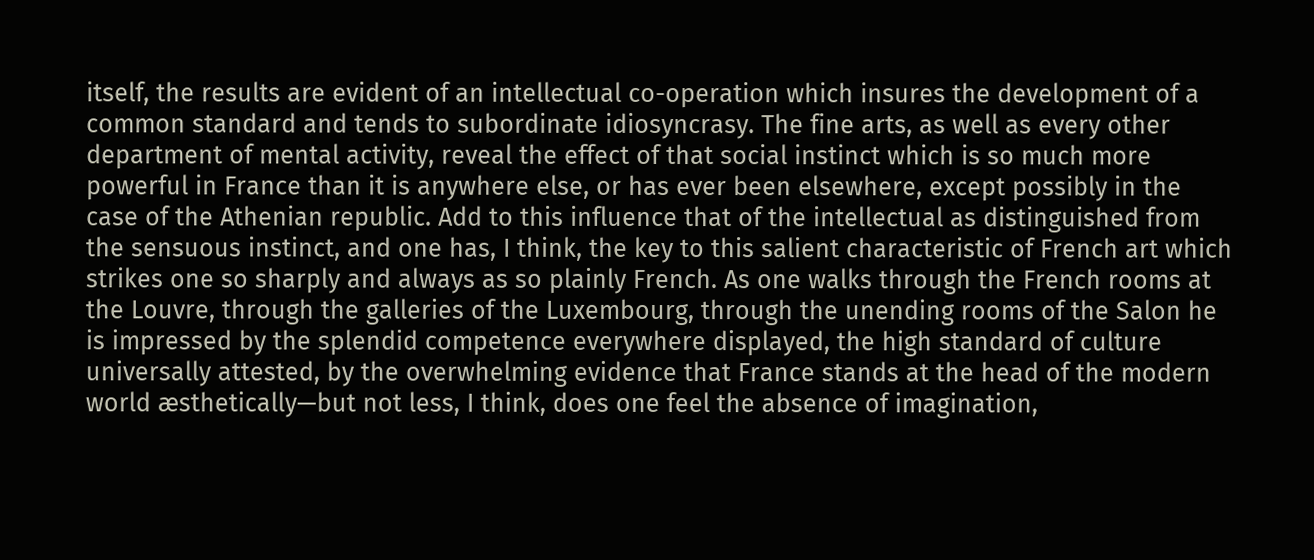itself, the results are evident of an intellectual co-operation which insures the development of a common standard and tends to subordinate idiosyncrasy. The fine arts, as well as every other department of mental activity, reveal the effect of that social instinct which is so much more powerful in France than it is anywhere else, or has ever been elsewhere, except possibly in the case of the Athenian republic. Add to this influence that of the intellectual as distinguished from the sensuous instinct, and one has, I think, the key to this salient characteristic of French art which strikes one so sharply and always as so plainly French. As one walks through the French rooms at the Louvre, through the galleries of the Luxembourg, through the unending rooms of the Salon he is impressed by the splendid competence everywhere displayed, the high standard of culture universally attested, by the overwhelming evidence that France stands at the head of the modern world æsthetically—but not less, I think, does one feel the absence of imagination,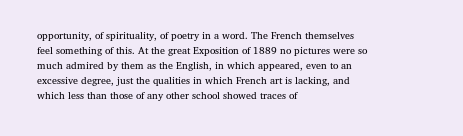opportunity, of spirituality, of poetry in a word. The French themselves feel something of this. At the great Exposition of 1889 no pictures were so much admired by them as the English, in which appeared, even to an excessive degree, just the qualities in which French art is lacking, and which less than those of any other school showed traces of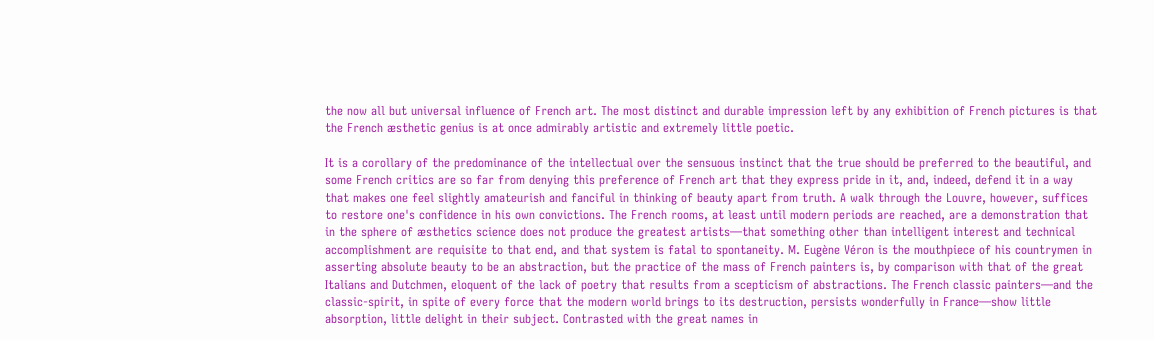the now all but universal influence of French art. The most distinct and durable impression left by any exhibition of French pictures is that the French æsthetic genius is at once admirably artistic and extremely little poetic.

It is a corollary of the predominance of the intellectual over the sensuous instinct that the true should be preferred to the beautiful, and some French critics are so far from denying this preference of French art that they express pride in it, and, indeed, defend it in a way that makes one feel slightly amateurish and fanciful in thinking of beauty apart from truth. A walk through the Louvre, however, suffices to restore one's confidence in his own convictions. The French rooms, at least until modern periods are reached, are a demonstration that in the sphere of æsthetics science does not produce the greatest artists—that something other than intelligent interest and technical accomplishment are requisite to that end, and that system is fatal to spontaneity. M. Eugène Véron is the mouthpiece of his countrymen in asserting absolute beauty to be an abstraction, but the practice of the mass of French painters is, by comparison with that of the great Italians and Dutchmen, eloquent of the lack of poetry that results from a scepticism of abstractions. The French classic painters—and the classic-spirit, in spite of every force that the modern world brings to its destruction, persists wonderfully in France—show little absorption, little delight in their subject. Contrasted with the great names in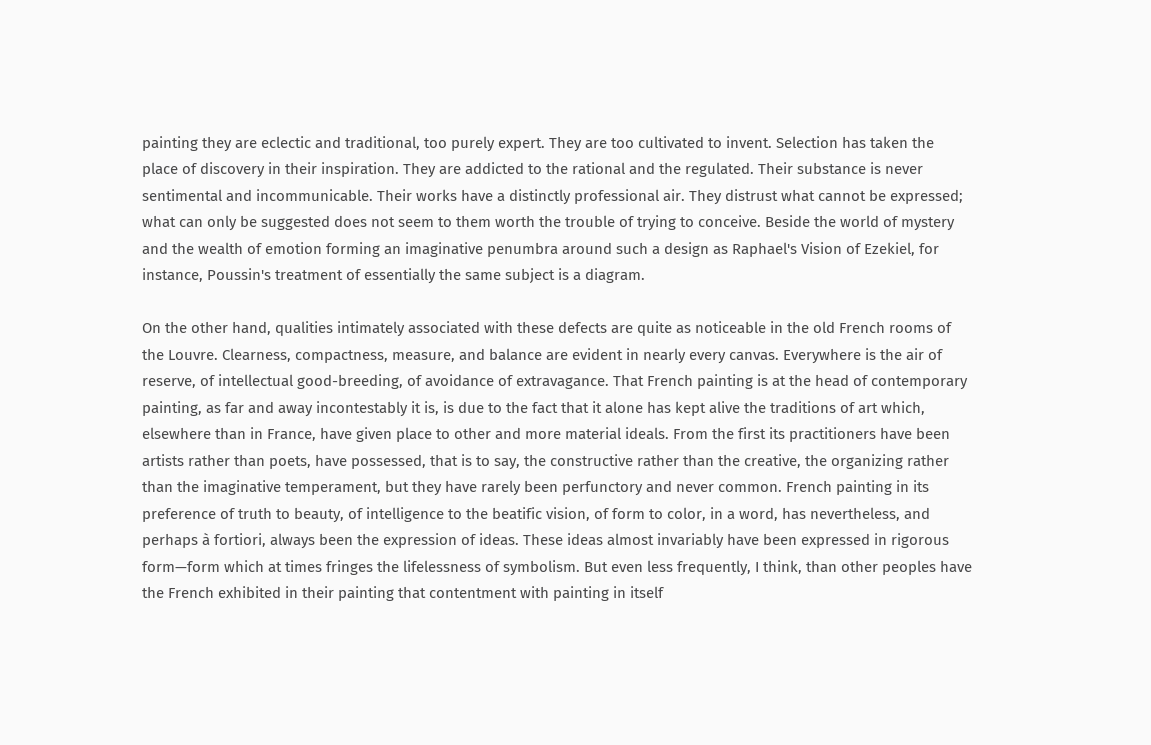painting they are eclectic and traditional, too purely expert. They are too cultivated to invent. Selection has taken the place of discovery in their inspiration. They are addicted to the rational and the regulated. Their substance is never sentimental and incommunicable. Their works have a distinctly professional air. They distrust what cannot be expressed; what can only be suggested does not seem to them worth the trouble of trying to conceive. Beside the world of mystery and the wealth of emotion forming an imaginative penumbra around such a design as Raphael's Vision of Ezekiel, for instance, Poussin's treatment of essentially the same subject is a diagram.

On the other hand, qualities intimately associated with these defects are quite as noticeable in the old French rooms of the Louvre. Clearness, compactness, measure, and balance are evident in nearly every canvas. Everywhere is the air of reserve, of intellectual good-breeding, of avoidance of extravagance. That French painting is at the head of contemporary painting, as far and away incontestably it is, is due to the fact that it alone has kept alive the traditions of art which, elsewhere than in France, have given place to other and more material ideals. From the first its practitioners have been artists rather than poets, have possessed, that is to say, the constructive rather than the creative, the organizing rather than the imaginative temperament, but they have rarely been perfunctory and never common. French painting in its preference of truth to beauty, of intelligence to the beatific vision, of form to color, in a word, has nevertheless, and perhaps à fortiori, always been the expression of ideas. These ideas almost invariably have been expressed in rigorous form—form which at times fringes the lifelessness of symbolism. But even less frequently, I think, than other peoples have the French exhibited in their painting that contentment with painting in itself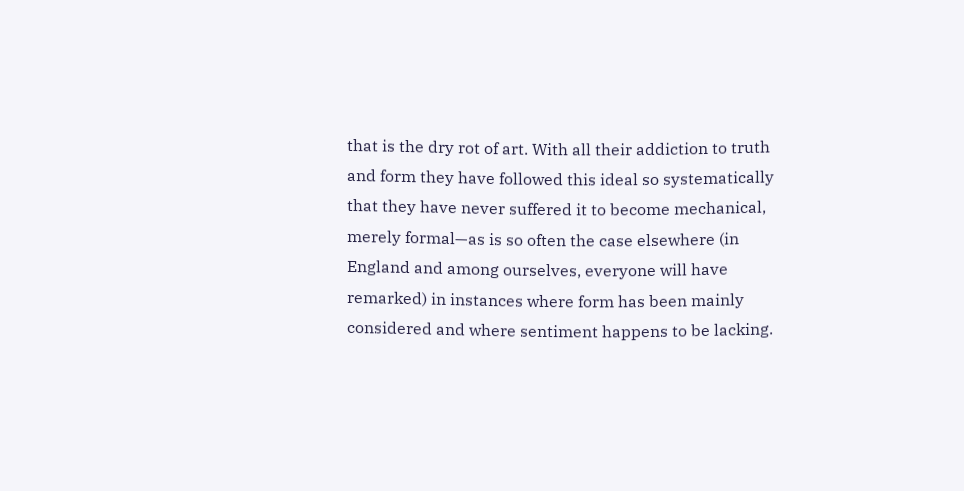that is the dry rot of art. With all their addiction to truth and form they have followed this ideal so systematically that they have never suffered it to become mechanical, merely formal—as is so often the case elsewhere (in England and among ourselves, everyone will have remarked) in instances where form has been mainly considered and where sentiment happens to be lacking.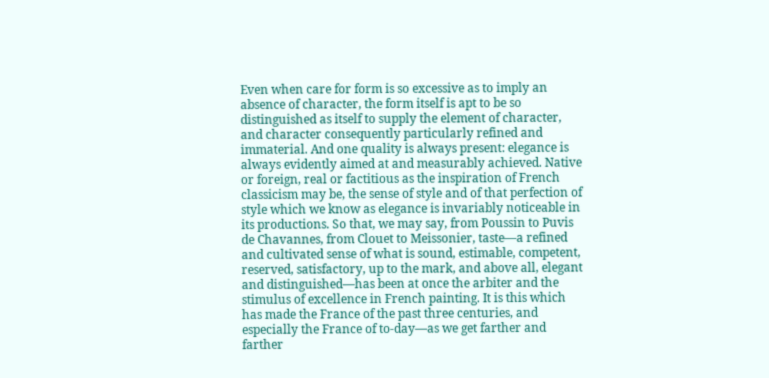Even when care for form is so excessive as to imply an absence of character, the form itself is apt to be so distinguished as itself to supply the element of character, and character consequently particularly refined and immaterial. And one quality is always present: elegance is always evidently aimed at and measurably achieved. Native or foreign, real or factitious as the inspiration of French classicism may be, the sense of style and of that perfection of style which we know as elegance is invariably noticeable in its productions. So that, we may say, from Poussin to Puvis de Chavannes, from Clouet to Meissonier, taste—a refined and cultivated sense of what is sound, estimable, competent, reserved, satisfactory, up to the mark, and above all, elegant and distinguished—has been at once the arbiter and the stimulus of excellence in French painting. It is this which has made the France of the past three centuries, and especially the France of to-day—as we get farther and farther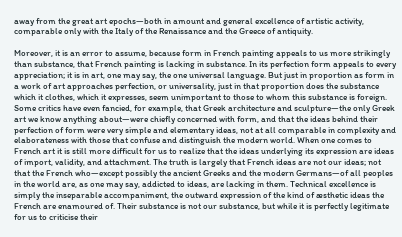away from the great art epochs—both in amount and general excellence of artistic activity, comparable only with the Italy of the Renaissance and the Greece of antiquity.

Moreover, it is an error to assume, because form in French painting appeals to us more strikingly than substance, that French painting is lacking in substance. In its perfection form appeals to every appreciation; it is in art, one may say, the one universal language. But just in proportion as form in a work of art approaches perfection, or universality, just in that proportion does the substance which it clothes, which it expresses, seem unimportant to those to whom this substance is foreign. Some critics have even fancied, for example, that Greek architecture and sculpture—the only Greek art we know anything about—were chiefly concerned with form, and that the ideas behind their perfection of form were very simple and elementary ideas, not at all comparable in complexity and elaborateness with those that confuse and distinguish the modern world. When one comes to French art it is still more difficult for us to realize that the ideas underlying its expression are ideas of import, validity, and attachment. The truth is largely that French ideas are not our ideas; not that the French who—except possibly the ancient Greeks and the modern Germans—of all peoples in the world are, as one may say, addicted to ideas, are lacking in them. Technical excellence is simply the inseparable accompaniment, the outward expression of the kind of æsthetic ideas the French are enamoured of. Their substance is not our substance, but while it is perfectly legitimate for us to criticise their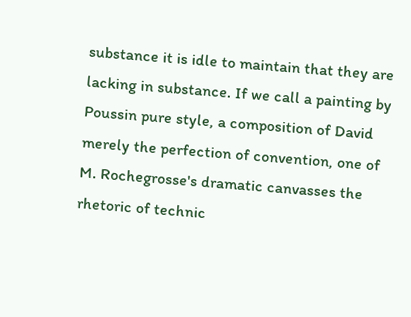substance it is idle to maintain that they are lacking in substance. If we call a painting by Poussin pure style, a composition of David merely the perfection of convention, one of M. Rochegrosse's dramatic canvasses the rhetoric of technic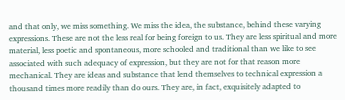and that only, we miss something. We miss the idea, the substance, behind these varying expressions. These are not the less real for being foreign to us. They are less spiritual and more material, less poetic and spontaneous, more schooled and traditional than we like to see associated with such adequacy of expression, but they are not for that reason more mechanical. They are ideas and substance that lend themselves to technical expression a thousand times more readily than do ours. They are, in fact, exquisitely adapted to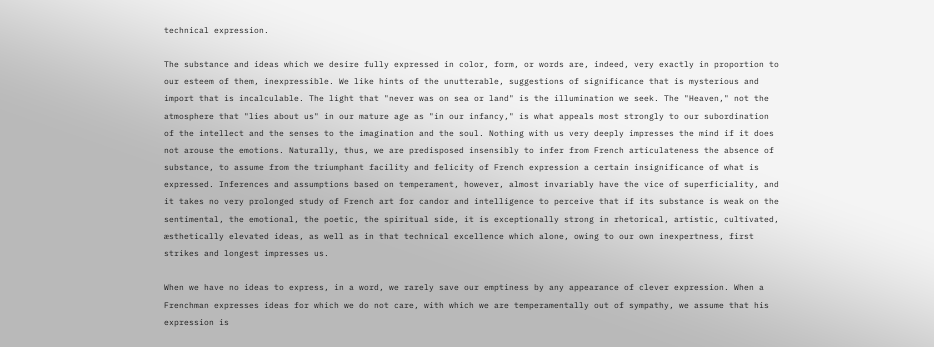technical expression.

The substance and ideas which we desire fully expressed in color, form, or words are, indeed, very exactly in proportion to our esteem of them, inexpressible. We like hints of the unutterable, suggestions of significance that is mysterious and import that is incalculable. The light that "never was on sea or land" is the illumination we seek. The "Heaven," not the atmosphere that "lies about us" in our mature age as "in our infancy," is what appeals most strongly to our subordination of the intellect and the senses to the imagination and the soul. Nothing with us very deeply impresses the mind if it does not arouse the emotions. Naturally, thus, we are predisposed insensibly to infer from French articulateness the absence of substance, to assume from the triumphant facility and felicity of French expression a certain insignificance of what is expressed. Inferences and assumptions based on temperament, however, almost invariably have the vice of superficiality, and it takes no very prolonged study of French art for candor and intelligence to perceive that if its substance is weak on the sentimental, the emotional, the poetic, the spiritual side, it is exceptionally strong in rhetorical, artistic, cultivated, æsthetically elevated ideas, as well as in that technical excellence which alone, owing to our own inexpertness, first strikes and longest impresses us.

When we have no ideas to express, in a word, we rarely save our emptiness by any appearance of clever expression. When a Frenchman expresses ideas for which we do not care, with which we are temperamentally out of sympathy, we assume that his expression is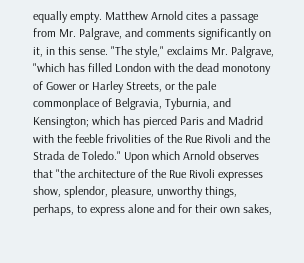equally empty. Matthew Arnold cites a passage from Mr. Palgrave, and comments significantly on it, in this sense. "The style," exclaims Mr. Palgrave, "which has filled London with the dead monotony of Gower or Harley Streets, or the pale commonplace of Belgravia, Tyburnia, and Kensington; which has pierced Paris and Madrid with the feeble frivolities of the Rue Rivoli and the Strada de Toledo." Upon which Arnold observes that "the architecture of the Rue Rivoli expresses show, splendor, pleasure, unworthy things, perhaps, to express alone and for their own sakes,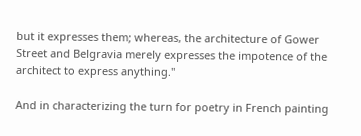but it expresses them; whereas, the architecture of Gower Street and Belgravia merely expresses the impotence of the architect to express anything."

And in characterizing the turn for poetry in French painting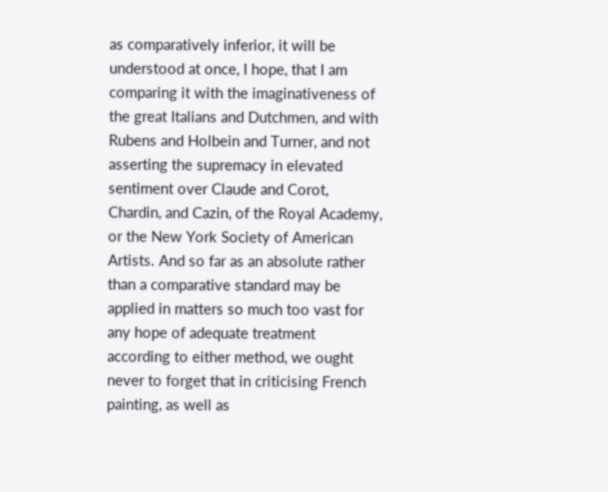as comparatively inferior, it will be understood at once, I hope, that I am comparing it with the imaginativeness of the great Italians and Dutchmen, and with Rubens and Holbein and Turner, and not asserting the supremacy in elevated sentiment over Claude and Corot, Chardin, and Cazin, of the Royal Academy, or the New York Society of American Artists. And so far as an absolute rather than a comparative standard may be applied in matters so much too vast for any hope of adequate treatment according to either method, we ought never to forget that in criticising French painting, as well as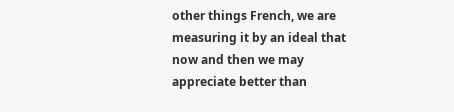other things French, we are measuring it by an ideal that now and then we may appreciate better than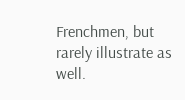Frenchmen, but rarely illustrate as well.